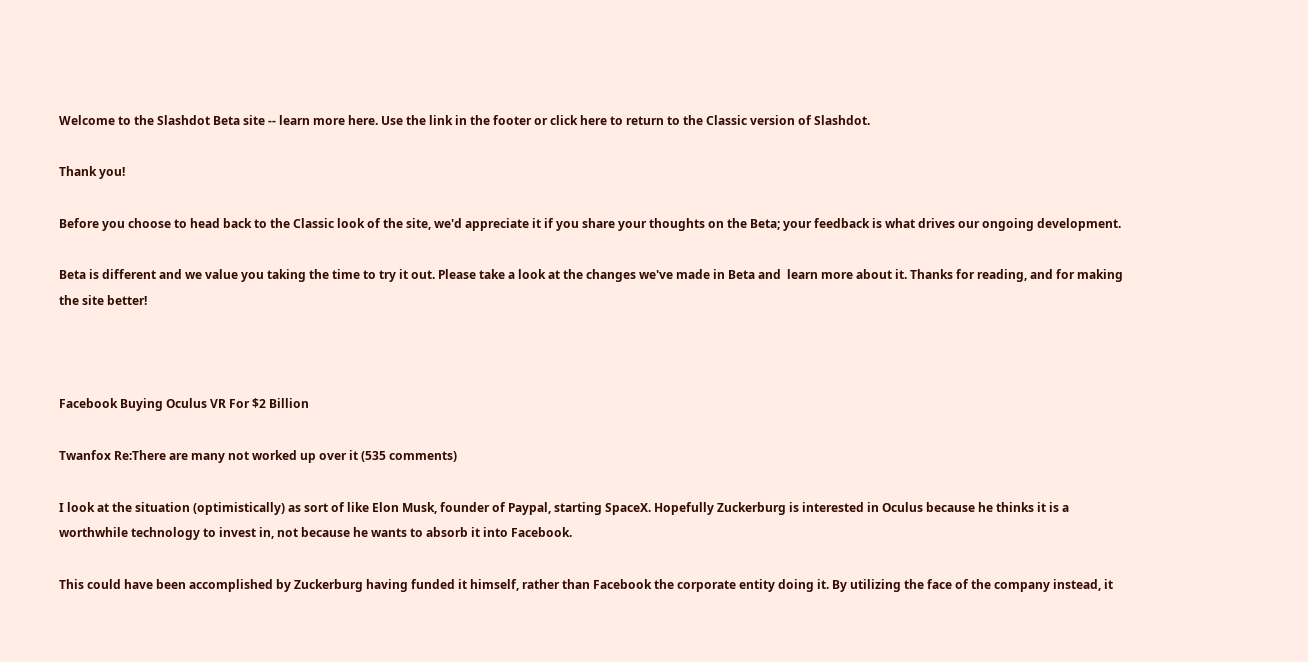Welcome to the Slashdot Beta site -- learn more here. Use the link in the footer or click here to return to the Classic version of Slashdot.

Thank you!

Before you choose to head back to the Classic look of the site, we'd appreciate it if you share your thoughts on the Beta; your feedback is what drives our ongoing development.

Beta is different and we value you taking the time to try it out. Please take a look at the changes we've made in Beta and  learn more about it. Thanks for reading, and for making the site better!



Facebook Buying Oculus VR For $2 Billion

Twanfox Re:There are many not worked up over it (535 comments)

I look at the situation (optimistically) as sort of like Elon Musk, founder of Paypal, starting SpaceX. Hopefully Zuckerburg is interested in Oculus because he thinks it is a worthwhile technology to invest in, not because he wants to absorb it into Facebook.

This could have been accomplished by Zuckerburg having funded it himself, rather than Facebook the corporate entity doing it. By utilizing the face of the company instead, it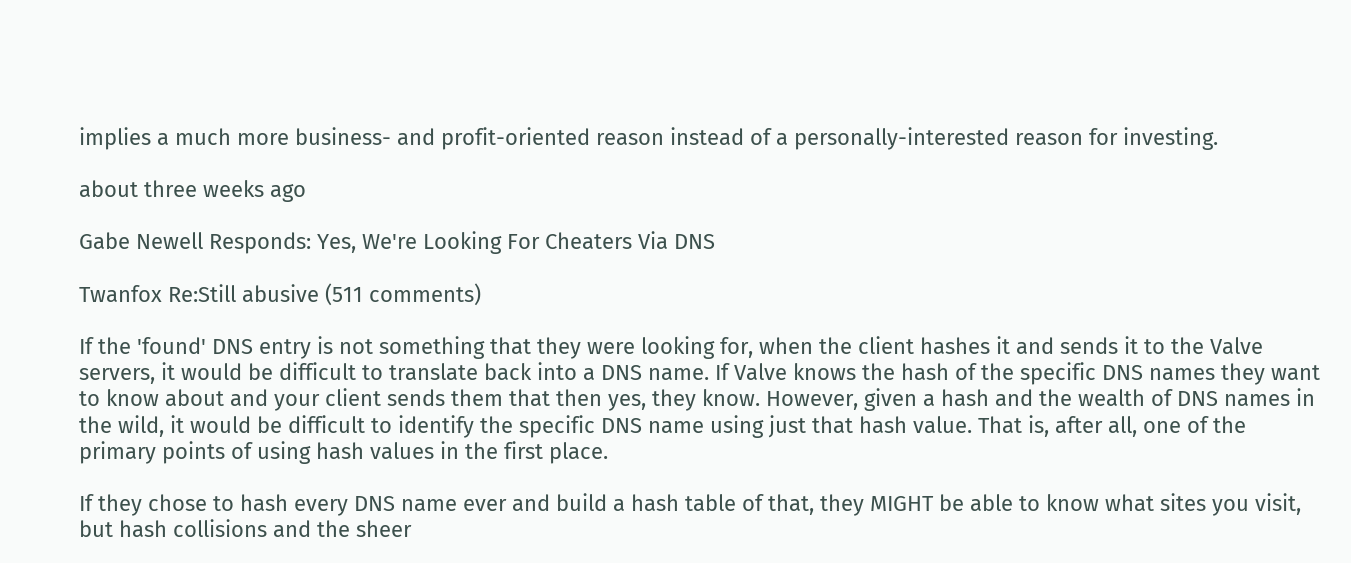implies a much more business- and profit-oriented reason instead of a personally-interested reason for investing.

about three weeks ago

Gabe Newell Responds: Yes, We're Looking For Cheaters Via DNS

Twanfox Re:Still abusive (511 comments)

If the 'found' DNS entry is not something that they were looking for, when the client hashes it and sends it to the Valve servers, it would be difficult to translate back into a DNS name. If Valve knows the hash of the specific DNS names they want to know about and your client sends them that then yes, they know. However, given a hash and the wealth of DNS names in the wild, it would be difficult to identify the specific DNS name using just that hash value. That is, after all, one of the primary points of using hash values in the first place.

If they chose to hash every DNS name ever and build a hash table of that, they MIGHT be able to know what sites you visit, but hash collisions and the sheer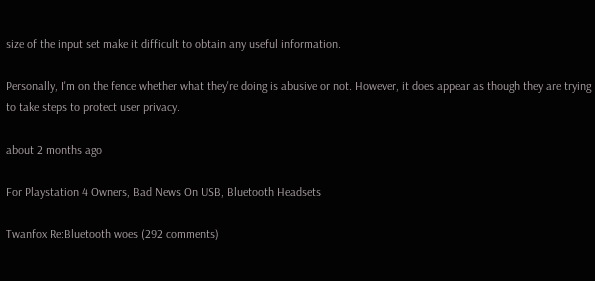size of the input set make it difficult to obtain any useful information.

Personally, I'm on the fence whether what they're doing is abusive or not. However, it does appear as though they are trying to take steps to protect user privacy.

about 2 months ago

For Playstation 4 Owners, Bad News On USB, Bluetooth Headsets

Twanfox Re:Bluetooth woes (292 comments)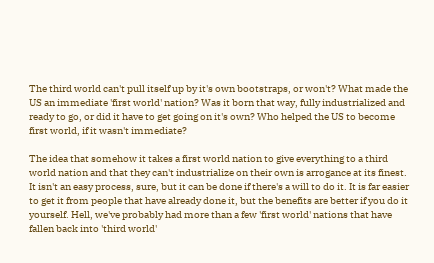The third world can't pull itself up by it's own bootstraps, or won't? What made the US an immediate 'first world' nation? Was it born that way, fully industrialized and ready to go, or did it have to get going on it's own? Who helped the US to become first world, if it wasn't immediate?

The idea that somehow it takes a first world nation to give everything to a third world nation and that they can't industrialize on their own is arrogance at its finest. It isn't an easy process, sure, but it can be done if there's a will to do it. It is far easier to get it from people that have already done it, but the benefits are better if you do it yourself. Hell, we've probably had more than a few 'first world' nations that have fallen back into 'third world'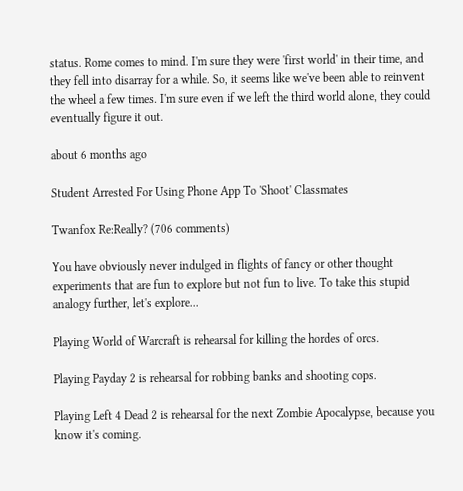status. Rome comes to mind. I'm sure they were 'first world' in their time, and they fell into disarray for a while. So, it seems like we've been able to reinvent the wheel a few times. I'm sure even if we left the third world alone, they could eventually figure it out.

about 6 months ago

Student Arrested For Using Phone App To 'Shoot' Classmates

Twanfox Re:Really? (706 comments)

You have obviously never indulged in flights of fancy or other thought experiments that are fun to explore but not fun to live. To take this stupid analogy further, let's explore...

Playing World of Warcraft is rehearsal for killing the hordes of orcs.

Playing Payday 2 is rehearsal for robbing banks and shooting cops.

Playing Left 4 Dead 2 is rehearsal for the next Zombie Apocalypse, because you know it's coming.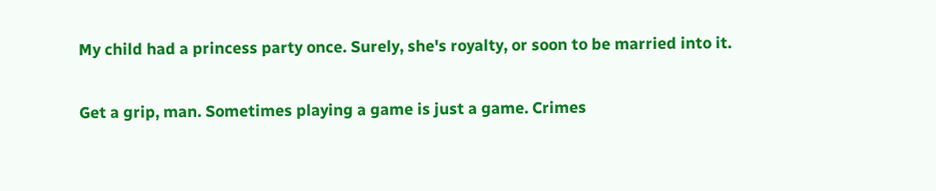My child had a princess party once. Surely, she's royalty, or soon to be married into it.

Get a grip, man. Sometimes playing a game is just a game. Crimes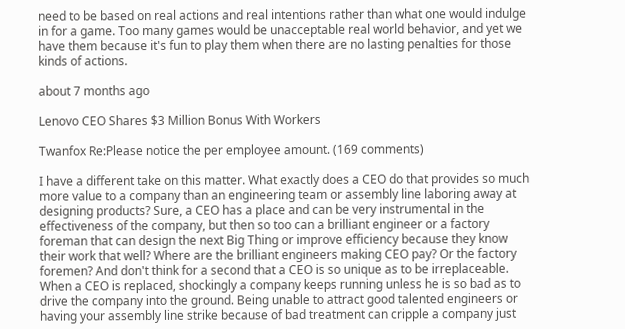need to be based on real actions and real intentions rather than what one would indulge in for a game. Too many games would be unacceptable real world behavior, and yet we have them because it's fun to play them when there are no lasting penalties for those kinds of actions.

about 7 months ago

Lenovo CEO Shares $3 Million Bonus With Workers

Twanfox Re:Please notice the per employee amount. (169 comments)

I have a different take on this matter. What exactly does a CEO do that provides so much more value to a company than an engineering team or assembly line laboring away at designing products? Sure, a CEO has a place and can be very instrumental in the effectiveness of the company, but then so too can a brilliant engineer or a factory foreman that can design the next Big Thing or improve efficiency because they know their work that well? Where are the brilliant engineers making CEO pay? Or the factory foremen? And don't think for a second that a CEO is so unique as to be irreplaceable. When a CEO is replaced, shockingly a company keeps running unless he is so bad as to drive the company into the ground. Being unable to attract good talented engineers or having your assembly line strike because of bad treatment can cripple a company just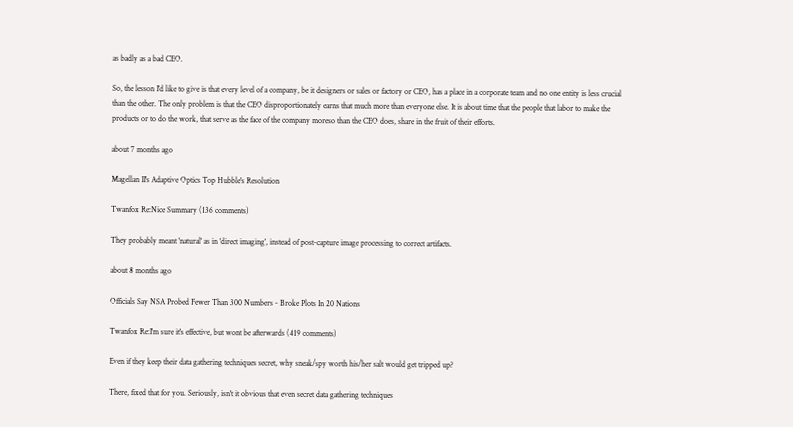as badly as a bad CEO.

So, the lesson I'd like to give is that every level of a company, be it designers or sales or factory or CEO, has a place in a corporate team and no one entity is less crucial than the other. The only problem is that the CEO disproportionately earns that much more than everyone else. It is about time that the people that labor to make the products or to do the work, that serve as the face of the company moreso than the CEO does, share in the fruit of their efforts.

about 7 months ago

Magellan II's Adaptive Optics Top Hubble's Resolution

Twanfox Re:Nice Summary (136 comments)

They probably meant 'natural' as in 'direct imaging', instead of post-capture image processing to correct artifacts.

about 8 months ago

Officials Say NSA Probed Fewer Than 300 Numbers - Broke Plots In 20 Nations

Twanfox Re:I'm sure it's effective, but wont be afterwards (419 comments)

Even if they keep their data gathering techniques secret, why sneak/spy worth his/her salt would get tripped up?

There, fixed that for you. Seriously, isn't it obvious that even secret data gathering techniques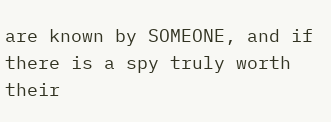are known by SOMEONE, and if there is a spy truly worth their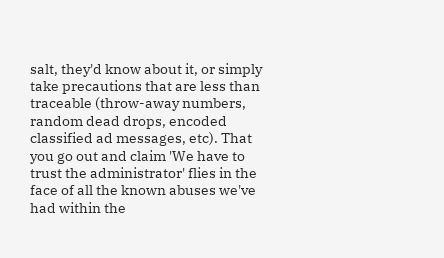salt, they'd know about it, or simply take precautions that are less than traceable (throw-away numbers, random dead drops, encoded classified ad messages, etc). That you go out and claim 'We have to trust the administrator' flies in the face of all the known abuses we've had within the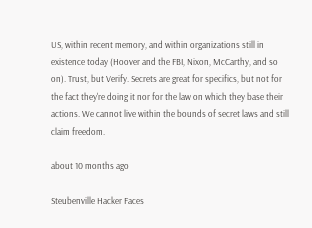US, within recent memory, and within organizations still in existence today (Hoover and the FBI, Nixon, McCarthy, and so on). Trust, but Verify. Secrets are great for specifics, but not for the fact they're doing it nor for the law on which they base their actions. We cannot live within the bounds of secret laws and still claim freedom.

about 10 months ago

Steubenville Hacker Faces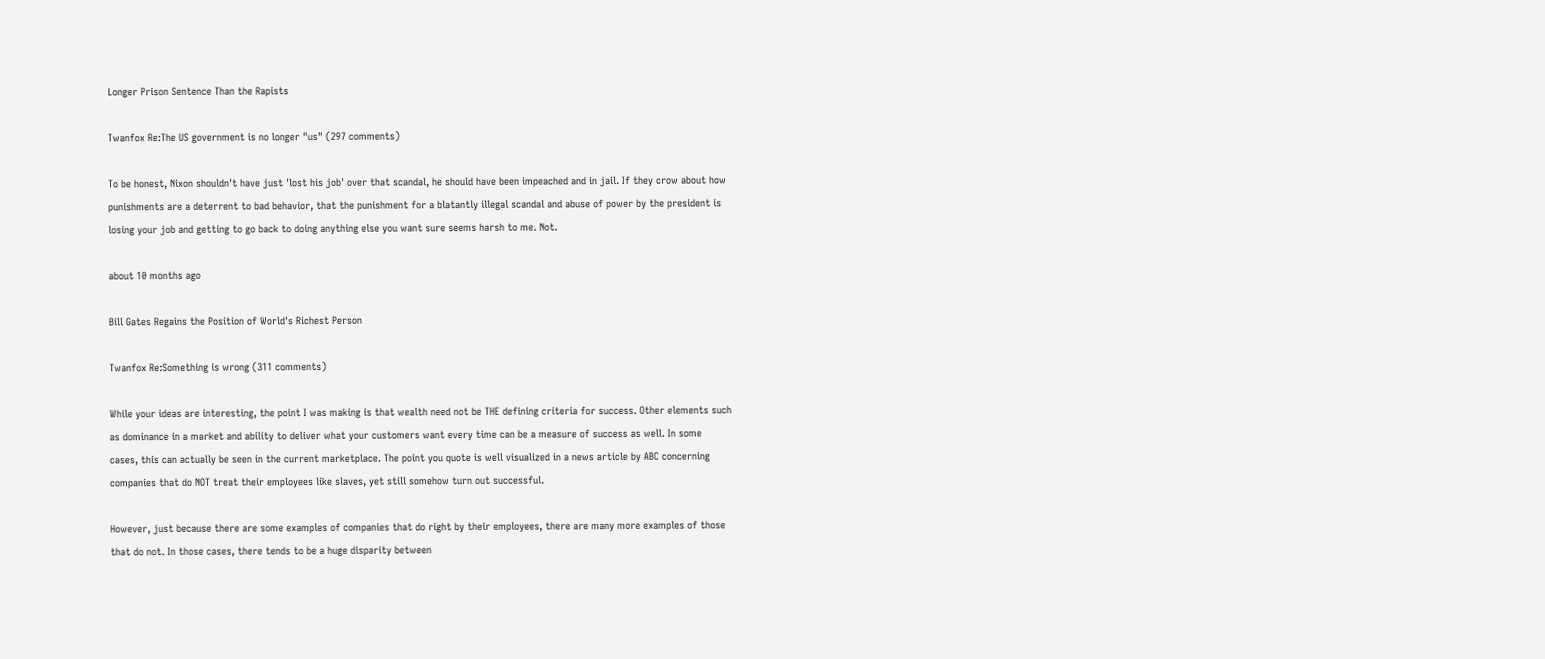Longer Prison Sentence Than the Rapists

Twanfox Re:The US government is no longer "us" (297 comments)

To be honest, Nixon shouldn't have just 'lost his job' over that scandal, he should have been impeached and in jail. If they crow about how punishments are a deterrent to bad behavior, that the punishment for a blatantly illegal scandal and abuse of power by the president is losing your job and getting to go back to doing anything else you want sure seems harsh to me. Not.

about 10 months ago

Bill Gates Regains the Position of World's Richest Person

Twanfox Re:Something is wrong (311 comments)

While your ideas are interesting, the point I was making is that wealth need not be THE defining criteria for success. Other elements such as dominance in a market and ability to deliver what your customers want every time can be a measure of success as well. In some cases, this can actually be seen in the current marketplace. The point you quote is well visualized in a news article by ABC concerning companies that do NOT treat their employees like slaves, yet still somehow turn out successful.

However, just because there are some examples of companies that do right by their employees, there are many more examples of those that do not. In those cases, there tends to be a huge disparity between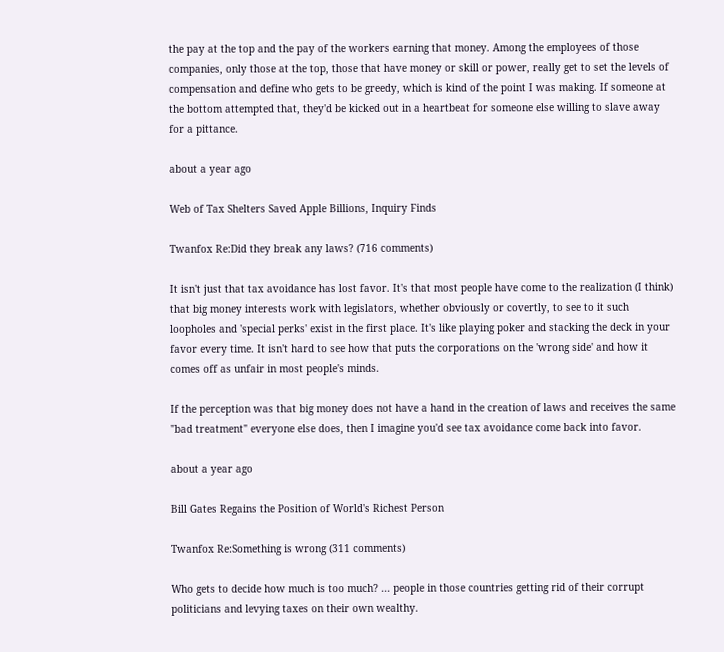the pay at the top and the pay of the workers earning that money. Among the employees of those companies, only those at the top, those that have money or skill or power, really get to set the levels of compensation and define who gets to be greedy, which is kind of the point I was making. If someone at the bottom attempted that, they'd be kicked out in a heartbeat for someone else willing to slave away for a pittance.

about a year ago

Web of Tax Shelters Saved Apple Billions, Inquiry Finds

Twanfox Re:Did they break any laws? (716 comments)

It isn't just that tax avoidance has lost favor. It's that most people have come to the realization (I think) that big money interests work with legislators, whether obviously or covertly, to see to it such loopholes and 'special perks' exist in the first place. It's like playing poker and stacking the deck in your favor every time. It isn't hard to see how that puts the corporations on the 'wrong side' and how it comes off as unfair in most people's minds.

If the perception was that big money does not have a hand in the creation of laws and receives the same "bad treatment" everyone else does, then I imagine you'd see tax avoidance come back into favor.

about a year ago

Bill Gates Regains the Position of World's Richest Person

Twanfox Re:Something is wrong (311 comments)

Who gets to decide how much is too much? ... people in those countries getting rid of their corrupt politicians and levying taxes on their own wealthy.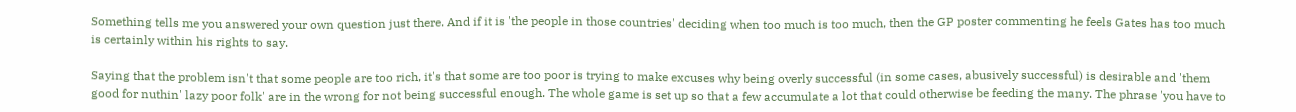Something tells me you answered your own question just there. And if it is 'the people in those countries' deciding when too much is too much, then the GP poster commenting he feels Gates has too much is certainly within his rights to say.

Saying that the problem isn't that some people are too rich, it's that some are too poor is trying to make excuses why being overly successful (in some cases, abusively successful) is desirable and 'them good for nuthin' lazy poor folk' are in the wrong for not being successful enough. The whole game is set up so that a few accumulate a lot that could otherwise be feeding the many. The phrase 'you have to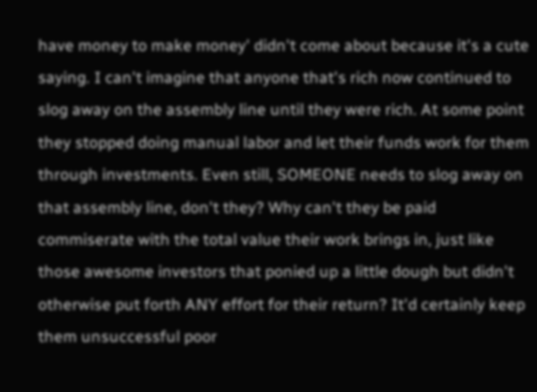have money to make money' didn't come about because it's a cute saying. I can't imagine that anyone that's rich now continued to slog away on the assembly line until they were rich. At some point they stopped doing manual labor and let their funds work for them through investments. Even still, SOMEONE needs to slog away on that assembly line, don't they? Why can't they be paid commiserate with the total value their work brings in, just like those awesome investors that ponied up a little dough but didn't otherwise put forth ANY effort for their return? It'd certainly keep them unsuccessful poor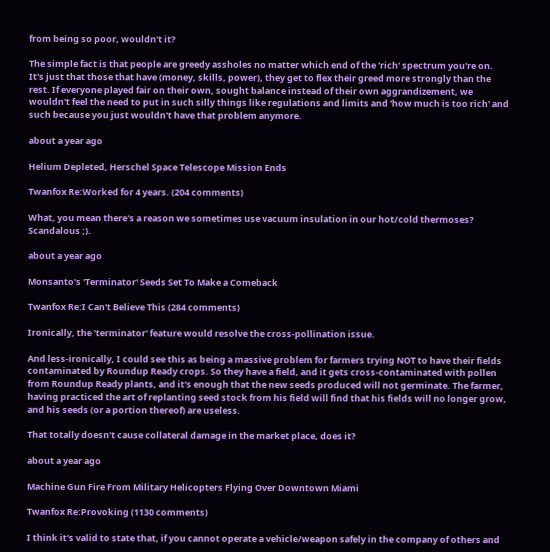from being so poor, wouldn't it?

The simple fact is that people are greedy assholes no matter which end of the 'rich' spectrum you're on. It's just that those that have (money, skills, power), they get to flex their greed more strongly than the rest. If everyone played fair on their own, sought balance instead of their own aggrandizement, we wouldn't feel the need to put in such silly things like regulations and limits and 'how much is too rich' and such because you just wouldn't have that problem anymore.

about a year ago

Helium Depleted, Herschel Space Telescope Mission Ends

Twanfox Re:Worked for 4 years. (204 comments)

What, you mean there's a reason we sometimes use vacuum insulation in our hot/cold thermoses? Scandalous ;).

about a year ago

Monsanto's 'Terminator' Seeds Set To Make a Comeback

Twanfox Re:I Can't Believe This (284 comments)

Ironically, the 'terminator' feature would resolve the cross-pollination issue.

And less-ironically, I could see this as being a massive problem for farmers trying NOT to have their fields contaminated by Roundup Ready crops. So they have a field, and it gets cross-contaminated with pollen from Roundup Ready plants, and it's enough that the new seeds produced will not germinate. The farmer, having practiced the art of replanting seed stock from his field will find that his fields will no longer grow, and his seeds (or a portion thereof) are useless.

That totally doesn't cause collateral damage in the market place, does it?

about a year ago

Machine Gun Fire From Military Helicopters Flying Over Downtown Miami

Twanfox Re:Provoking (1130 comments)

I think it's valid to state that, if you cannot operate a vehicle/weapon safely in the company of others and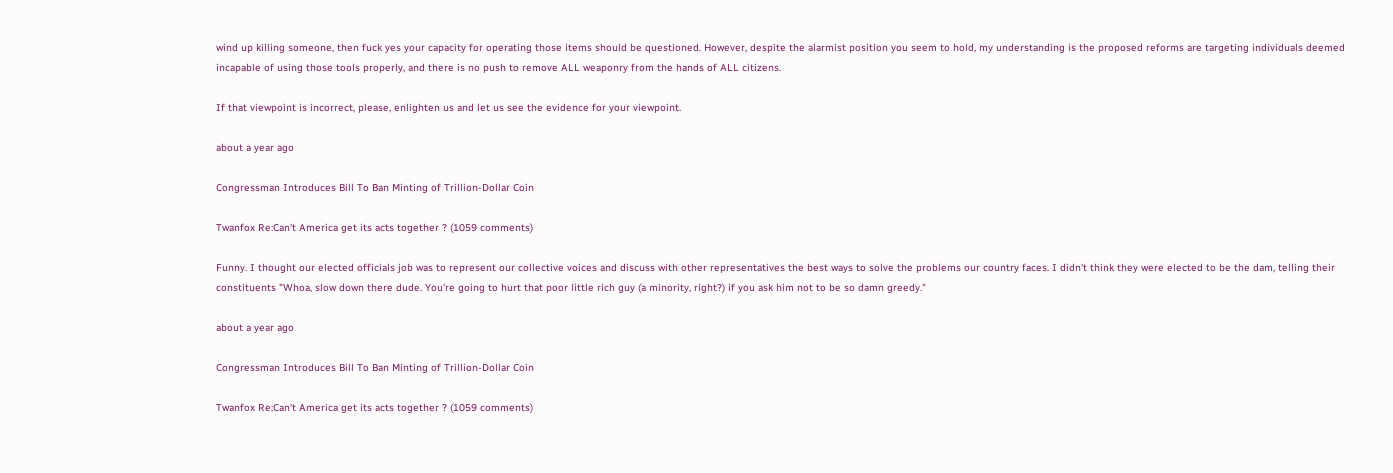wind up killing someone, then fuck yes your capacity for operating those items should be questioned. However, despite the alarmist position you seem to hold, my understanding is the proposed reforms are targeting individuals deemed incapable of using those tools properly, and there is no push to remove ALL weaponry from the hands of ALL citizens.

If that viewpoint is incorrect, please, enlighten us and let us see the evidence for your viewpoint.

about a year ago

Congressman Introduces Bill To Ban Minting of Trillion-Dollar Coin

Twanfox Re:Can't America get its acts together ? (1059 comments)

Funny. I thought our elected officials job was to represent our collective voices and discuss with other representatives the best ways to solve the problems our country faces. I didn't think they were elected to be the dam, telling their constituents "Whoa, slow down there dude. You're going to hurt that poor little rich guy (a minority, right?) if you ask him not to be so damn greedy."

about a year ago

Congressman Introduces Bill To Ban Minting of Trillion-Dollar Coin

Twanfox Re:Can't America get its acts together ? (1059 comments)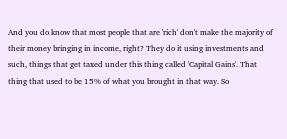And you do know that most people that are 'rich' don't make the majority of their money bringing in income, right? They do it using investments and such, things that get taxed under this thing called 'Capital Gains'. That thing that used to be 15% of what you brought in that way. So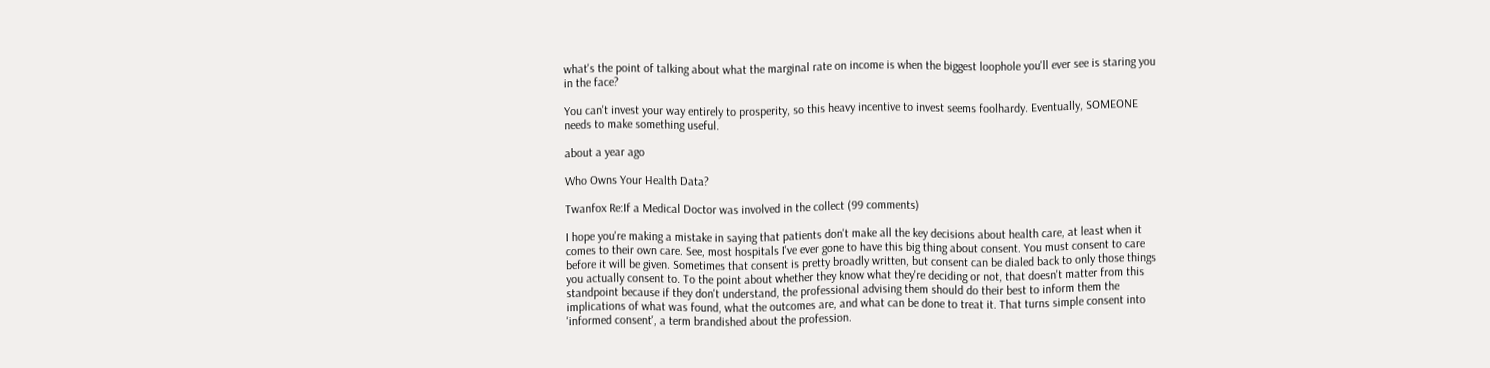what's the point of talking about what the marginal rate on income is when the biggest loophole you'll ever see is staring you in the face?

You can't invest your way entirely to prosperity, so this heavy incentive to invest seems foolhardy. Eventually, SOMEONE needs to make something useful.

about a year ago

Who Owns Your Health Data?

Twanfox Re:If a Medical Doctor was involved in the collect (99 comments)

I hope you're making a mistake in saying that patients don't make all the key decisions about health care, at least when it comes to their own care. See, most hospitals I've ever gone to have this big thing about consent. You must consent to care before it will be given. Sometimes that consent is pretty broadly written, but consent can be dialed back to only those things you actually consent to. To the point about whether they know what they're deciding or not, that doesn't matter from this standpoint because if they don't understand, the professional advising them should do their best to inform them the implications of what was found, what the outcomes are, and what can be done to treat it. That turns simple consent into 'informed consent', a term brandished about the profession.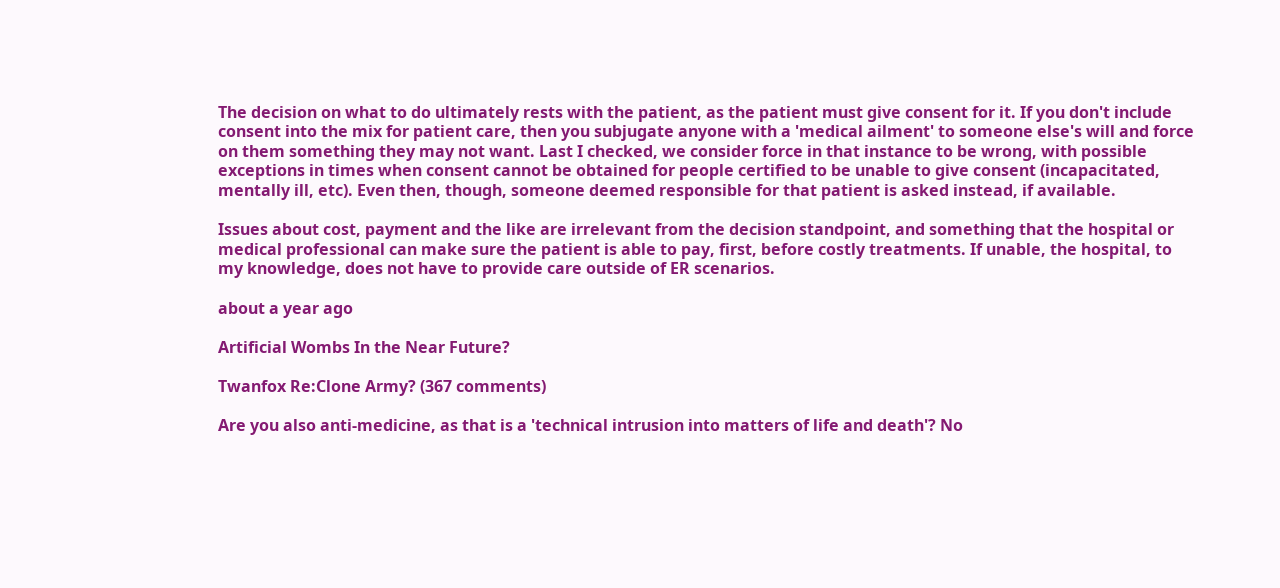The decision on what to do ultimately rests with the patient, as the patient must give consent for it. If you don't include consent into the mix for patient care, then you subjugate anyone with a 'medical ailment' to someone else's will and force on them something they may not want. Last I checked, we consider force in that instance to be wrong, with possible exceptions in times when consent cannot be obtained for people certified to be unable to give consent (incapacitated, mentally ill, etc). Even then, though, someone deemed responsible for that patient is asked instead, if available.

Issues about cost, payment and the like are irrelevant from the decision standpoint, and something that the hospital or medical professional can make sure the patient is able to pay, first, before costly treatments. If unable, the hospital, to my knowledge, does not have to provide care outside of ER scenarios.

about a year ago

Artificial Wombs In the Near Future?

Twanfox Re:Clone Army? (367 comments)

Are you also anti-medicine, as that is a 'technical intrusion into matters of life and death'? No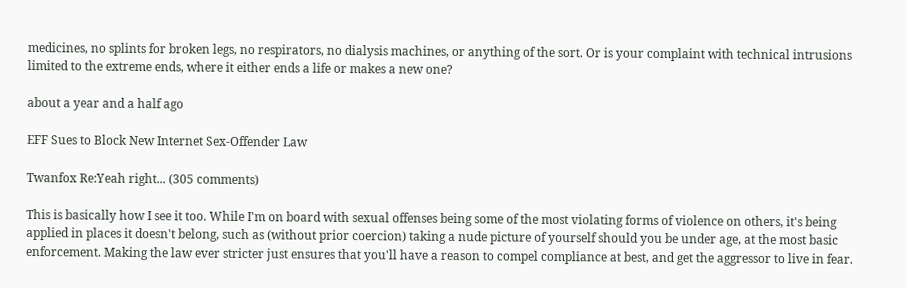medicines, no splints for broken legs, no respirators, no dialysis machines, or anything of the sort. Or is your complaint with technical intrusions limited to the extreme ends, where it either ends a life or makes a new one?

about a year and a half ago

EFF Sues to Block New Internet Sex-Offender Law

Twanfox Re:Yeah right... (305 comments)

This is basically how I see it too. While I'm on board with sexual offenses being some of the most violating forms of violence on others, it's being applied in places it doesn't belong, such as (without prior coercion) taking a nude picture of yourself should you be under age, at the most basic enforcement. Making the law ever stricter just ensures that you'll have a reason to compel compliance at best, and get the aggressor to live in fear.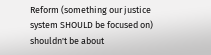Reform (something our justice system SHOULD be focused on) shouldn't be about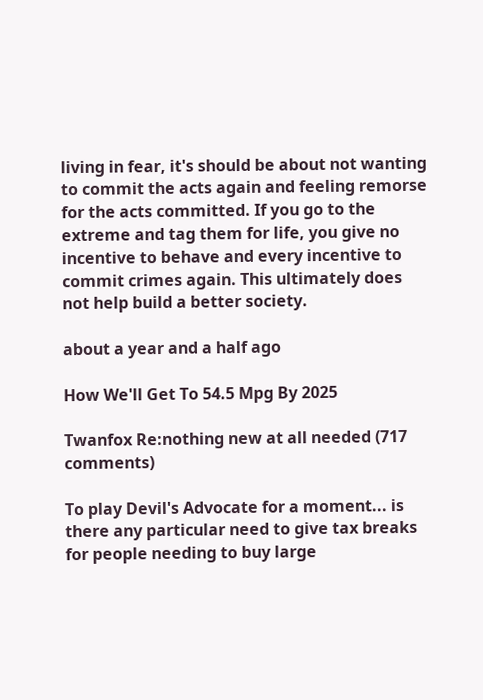living in fear, it's should be about not wanting to commit the acts again and feeling remorse for the acts committed. If you go to the extreme and tag them for life, you give no incentive to behave and every incentive to commit crimes again. This ultimately does not help build a better society.

about a year and a half ago

How We'll Get To 54.5 Mpg By 2025

Twanfox Re:nothing new at all needed (717 comments)

To play Devil's Advocate for a moment... is there any particular need to give tax breaks for people needing to buy large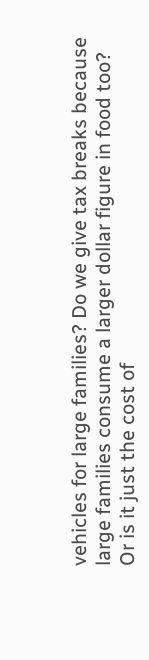vehicles for large families? Do we give tax breaks because large families consume a larger dollar figure in food too? Or is it just the cost of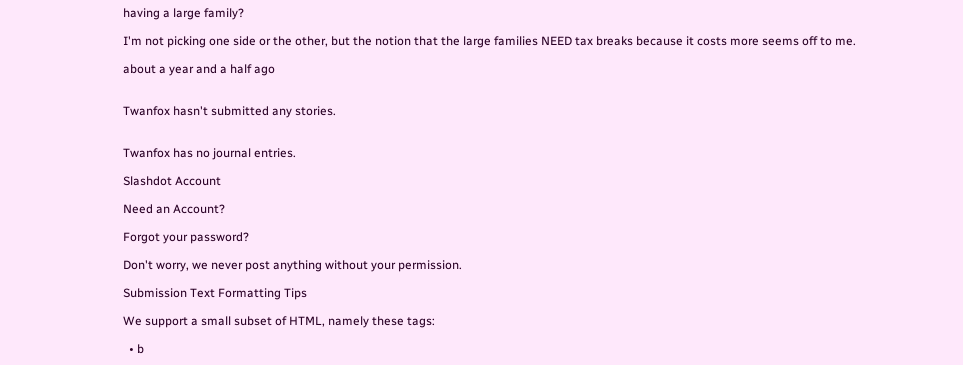having a large family?

I'm not picking one side or the other, but the notion that the large families NEED tax breaks because it costs more seems off to me.

about a year and a half ago


Twanfox hasn't submitted any stories.


Twanfox has no journal entries.

Slashdot Account

Need an Account?

Forgot your password?

Don't worry, we never post anything without your permission.

Submission Text Formatting Tips

We support a small subset of HTML, namely these tags:

  • b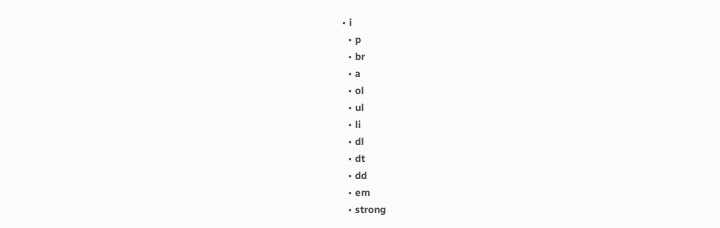• i
  • p
  • br
  • a
  • ol
  • ul
  • li
  • dl
  • dt
  • dd
  • em
  • strong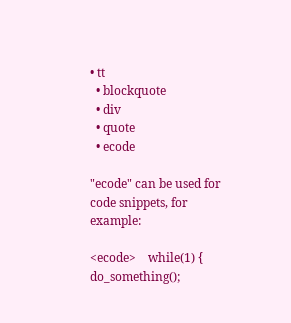• tt
  • blockquote
  • div
  • quote
  • ecode

"ecode" can be used for code snippets, for example:

<ecode>    while(1) { do_something();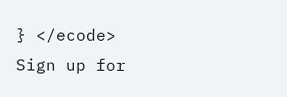} </ecode>
Sign up for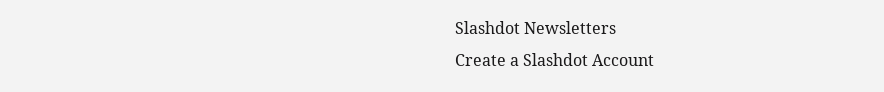Slashdot Newsletters
Create a Slashdot Account